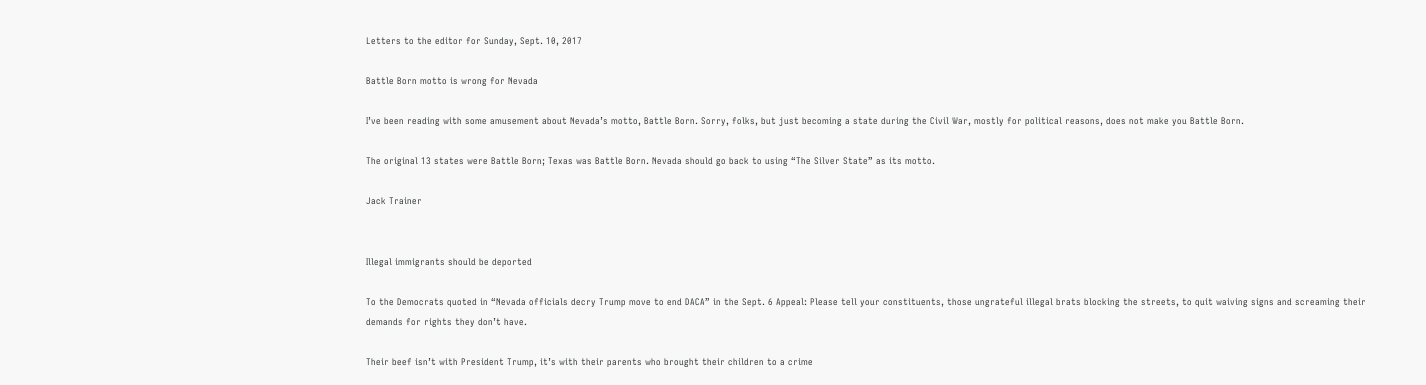Letters to the editor for Sunday, Sept. 10, 2017

Battle Born motto is wrong for Nevada

I’ve been reading with some amusement about Nevada’s motto, Battle Born. Sorry, folks, but just becoming a state during the Civil War, mostly for political reasons, does not make you Battle Born.

The original 13 states were Battle Born; Texas was Battle Born. Nevada should go back to using “The Silver State” as its motto.

Jack Trainer


Illegal immigrants should be deported

To the Democrats quoted in “Nevada officials decry Trump move to end DACA” in the Sept. 6 Appeal: Please tell your constituents, those ungrateful illegal brats blocking the streets, to quit waiving signs and screaming their demands for rights they don’t have.

Their beef isn’t with President Trump, it’s with their parents who brought their children to a crime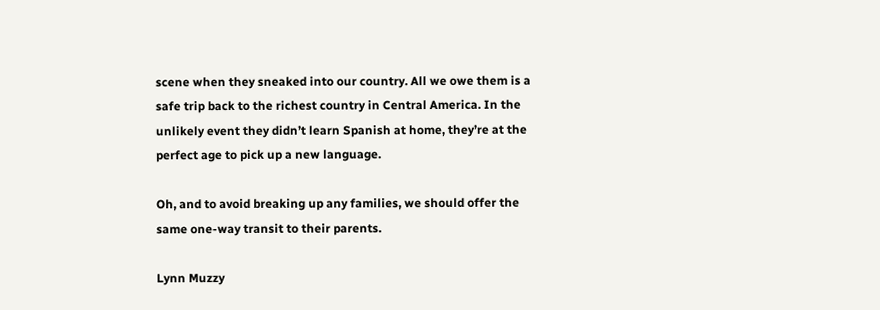scene when they sneaked into our country. All we owe them is a safe trip back to the richest country in Central America. In the unlikely event they didn’t learn Spanish at home, they’re at the perfect age to pick up a new language.

Oh, and to avoid breaking up any families, we should offer the same one-way transit to their parents.

Lynn Muzzy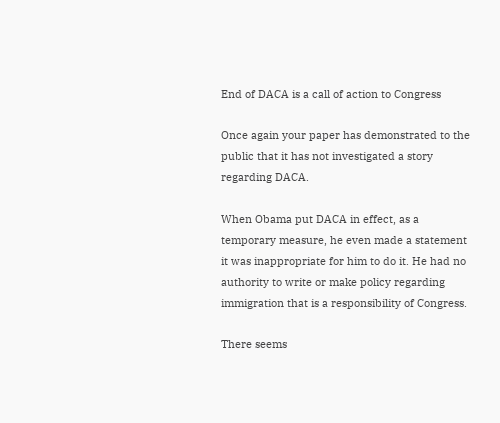End of DACA is a call of action to Congress

Once again your paper has demonstrated to the public that it has not investigated a story regarding DACA.

When Obama put DACA in effect, as a temporary measure, he even made a statement it was inappropriate for him to do it. He had no authority to write or make policy regarding immigration that is a responsibility of Congress.

There seems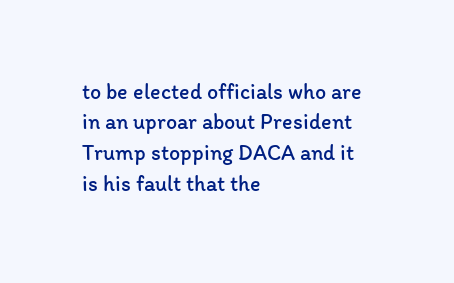to be elected officials who are in an uproar about President Trump stopping DACA and it is his fault that the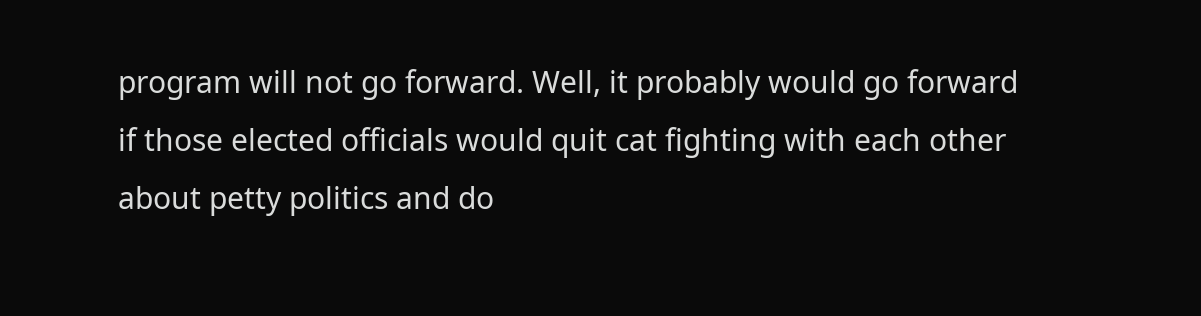program will not go forward. Well, it probably would go forward if those elected officials would quit cat fighting with each other about petty politics and do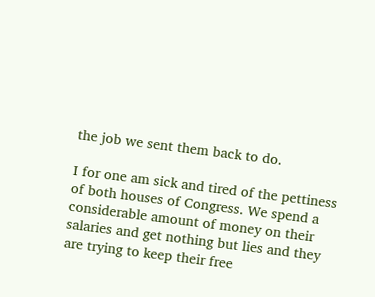the job we sent them back to do.

I for one am sick and tired of the pettiness of both houses of Congress. We spend a considerable amount of money on their salaries and get nothing but lies and they are trying to keep their free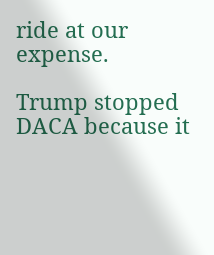ride at our expense.

Trump stopped DACA because it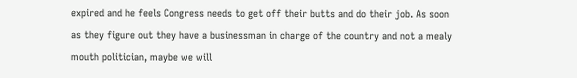expired and he feels Congress needs to get off their butts and do their job. As soon as they figure out they have a businessman in charge of the country and not a mealy mouth politician, maybe we will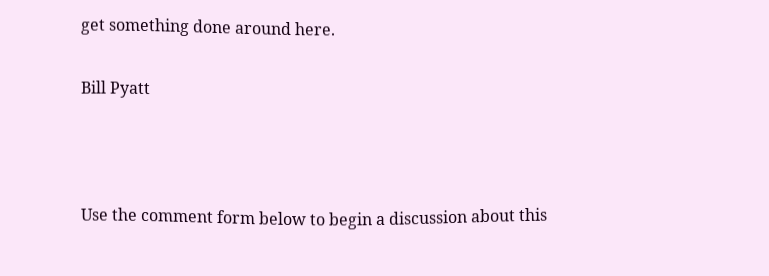get something done around here.

Bill Pyatt



Use the comment form below to begin a discussion about this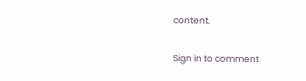content.

Sign in to comment